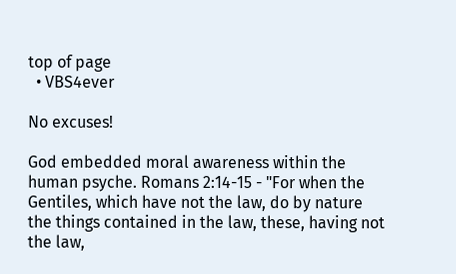top of page
  • VBS4ever

No excuses!

God embedded moral awareness within the human psyche. Romans 2:14-15 - "For when the Gentiles, which have not the law, do by nature the things contained in the law, these, having not the law,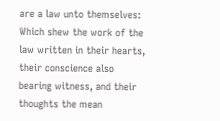are a law unto themselves: Which shew the work of the law written in their hearts, their conscience also bearing witness, and their thoughts the mean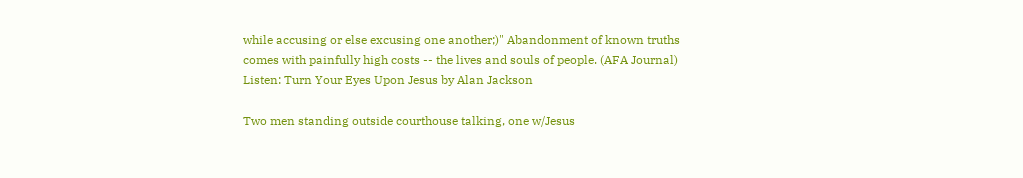while accusing or else excusing one another;)" Abandonment of known truths comes with painfully high costs -- the lives and souls of people. (AFA Journal) Listen: Turn Your Eyes Upon Jesus by Alan Jackson

Two men standing outside courthouse talking, one w/Jesus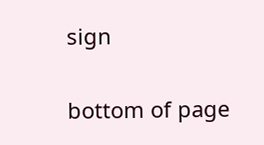sign

bottom of page